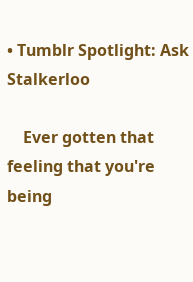• Tumblr Spotlight: Ask Stalkerloo

    Ever gotten that feeling that you're being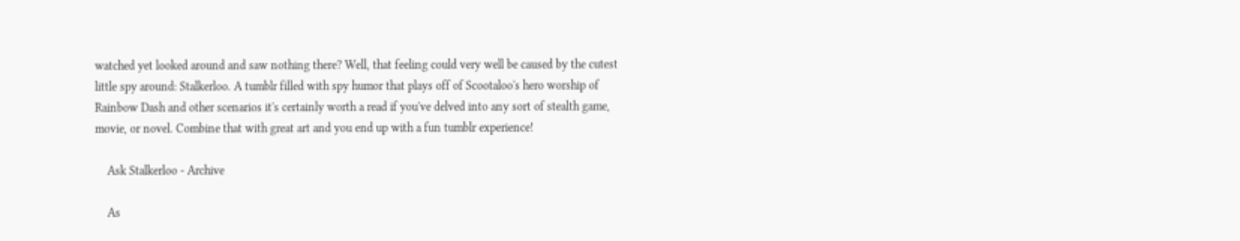watched yet looked around and saw nothing there? Well, that feeling could very well be caused by the cutest little spy around: Stalkerloo. A tumblr filled with spy humor that plays off of Scootaloo's hero worship of Rainbow Dash and other scenarios it's certainly worth a read if you've delved into any sort of stealth game, movie, or novel. Combine that with great art and you end up with a fun tumblr experience!

    Ask Stalkerloo - Archive

    As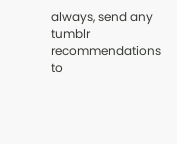always, send any tumblr recommendations to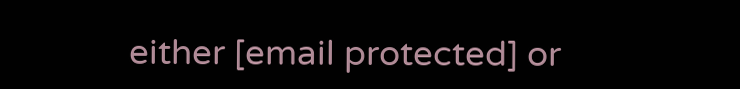either [email protected] or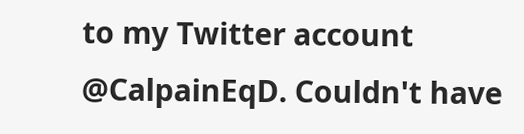to my Twitter account @CalpainEqD. Couldn't have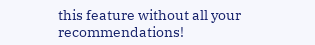this feature without all your recommendations!